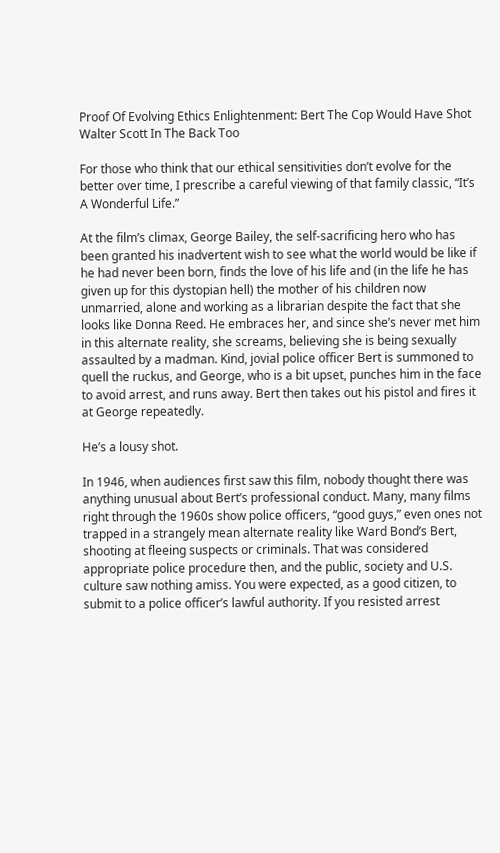Proof Of Evolving Ethics Enlightenment: Bert The Cop Would Have Shot Walter Scott In The Back Too

For those who think that our ethical sensitivities don’t evolve for the better over time, I prescribe a careful viewing of that family classic, “It’s A Wonderful Life.”

At the film’s climax, George Bailey, the self-sacrificing hero who has been granted his inadvertent wish to see what the world would be like if he had never been born, finds the love of his life and (in the life he has given up for this dystopian hell) the mother of his children now unmarried, alone and working as a librarian despite the fact that she looks like Donna Reed. He embraces her, and since she’s never met him in this alternate reality, she screams, believing she is being sexually assaulted by a madman. Kind, jovial police officer Bert is summoned to quell the ruckus, and George, who is a bit upset, punches him in the face to avoid arrest, and runs away. Bert then takes out his pistol and fires it at George repeatedly.

He’s a lousy shot.

In 1946, when audiences first saw this film, nobody thought there was anything unusual about Bert’s professional conduct. Many, many films right through the 1960s show police officers, “good guys,” even ones not trapped in a strangely mean alternate reality like Ward Bond’s Bert, shooting at fleeing suspects or criminals. That was considered appropriate police procedure then, and the public, society and U.S. culture saw nothing amiss. You were expected, as a good citizen, to submit to a police officer’s lawful authority. If you resisted arrest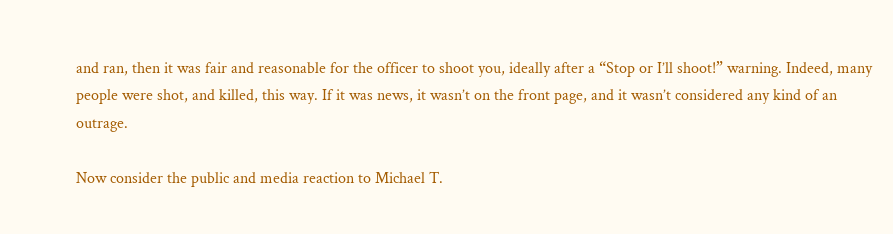and ran, then it was fair and reasonable for the officer to shoot you, ideally after a “Stop or I’ll shoot!” warning. Indeed, many people were shot, and killed, this way. If it was news, it wasn’t on the front page, and it wasn’t considered any kind of an outrage.

Now consider the public and media reaction to Michael T.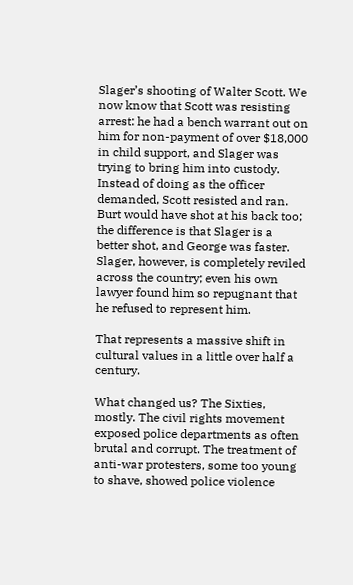Slager’s shooting of Walter Scott. We now know that Scott was resisting arrest: he had a bench warrant out on him for non-payment of over $18,000 in child support, and Slager was trying to bring him into custody. Instead of doing as the officer demanded, Scott resisted and ran. Burt would have shot at his back too; the difference is that Slager is a better shot, and George was faster. Slager, however, is completely reviled across the country; even his own lawyer found him so repugnant that he refused to represent him.

That represents a massive shift in cultural values in a little over half a century.

What changed us? The Sixties, mostly. The civil rights movement exposed police departments as often brutal and corrupt. The treatment of anti-war protesters, some too young to shave, showed police violence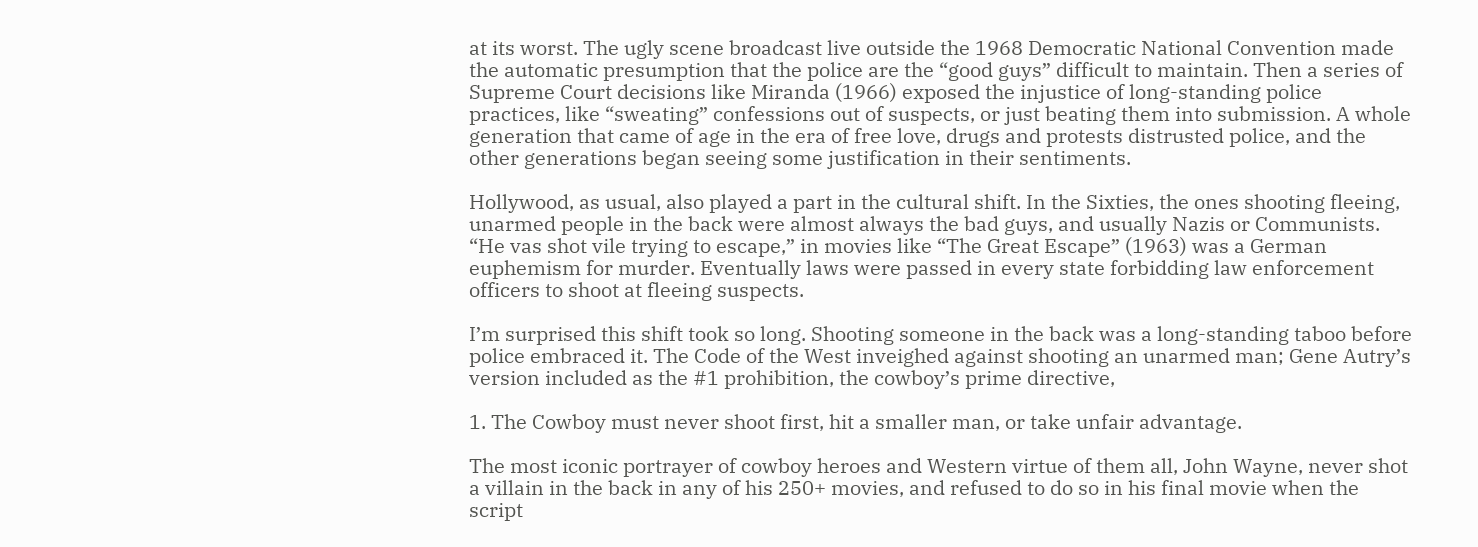at its worst. The ugly scene broadcast live outside the 1968 Democratic National Convention made the automatic presumption that the police are the “good guys” difficult to maintain. Then a series of Supreme Court decisions like Miranda (1966) exposed the injustice of long-standing police practices, like “sweating” confessions out of suspects, or just beating them into submission. A whole generation that came of age in the era of free love, drugs and protests distrusted police, and the other generations began seeing some justification in their sentiments.

Hollywood, as usual, also played a part in the cultural shift. In the Sixties, the ones shooting fleeing, unarmed people in the back were almost always the bad guys, and usually Nazis or Communists. “He vas shot vile trying to escape,” in movies like “The Great Escape” (1963) was a German euphemism for murder. Eventually laws were passed in every state forbidding law enforcement officers to shoot at fleeing suspects.

I’m surprised this shift took so long. Shooting someone in the back was a long-standing taboo before police embraced it. The Code of the West inveighed against shooting an unarmed man; Gene Autry’s version included as the #1 prohibition, the cowboy’s prime directive,

1. The Cowboy must never shoot first, hit a smaller man, or take unfair advantage.

The most iconic portrayer of cowboy heroes and Western virtue of them all, John Wayne, never shot a villain in the back in any of his 250+ movies, and refused to do so in his final movie when the script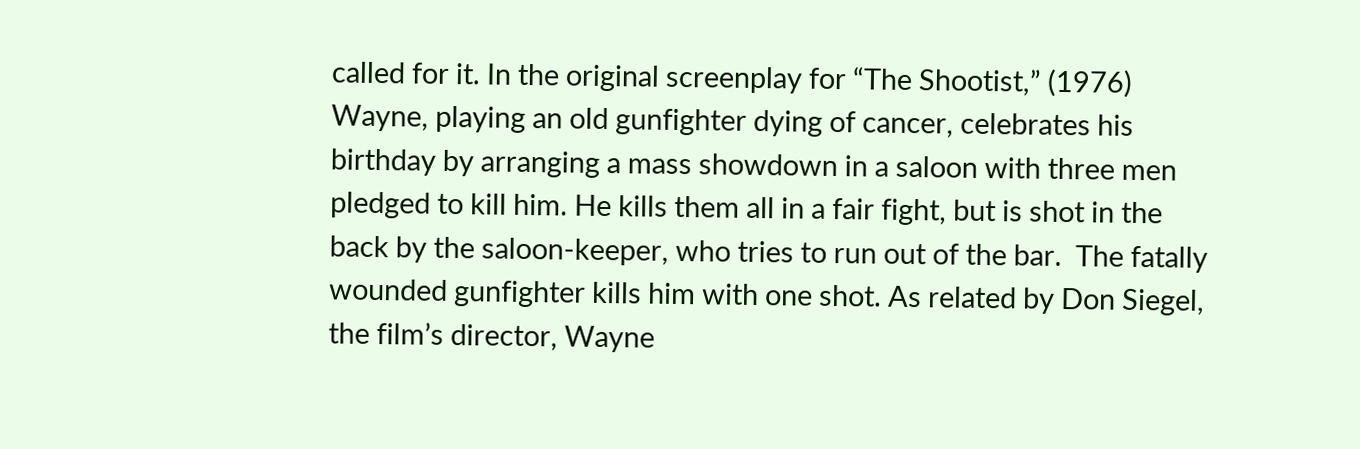called for it. In the original screenplay for “The Shootist,” (1976) Wayne, playing an old gunfighter dying of cancer, celebrates his birthday by arranging a mass showdown in a saloon with three men pledged to kill him. He kills them all in a fair fight, but is shot in the back by the saloon-keeper, who tries to run out of the bar.  The fatally wounded gunfighter kills him with one shot. As related by Don Siegel, the film’s director, Wayne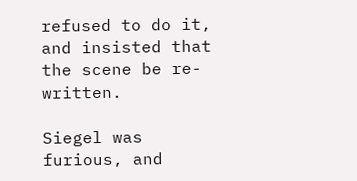refused to do it, and insisted that the scene be re-written.

Siegel was furious, and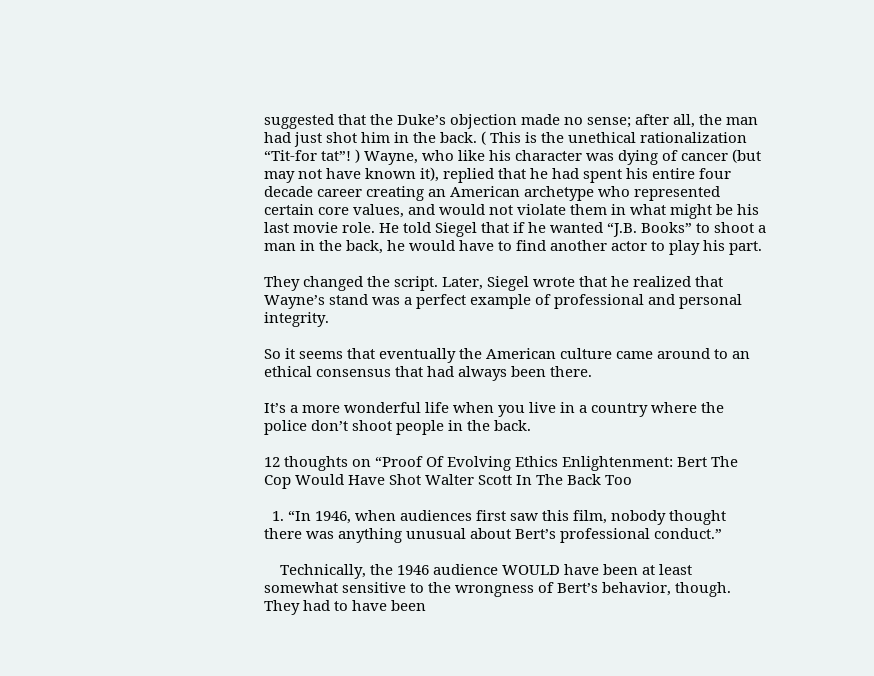suggested that the Duke’s objection made no sense; after all, the man had just shot him in the back. ( This is the unethical rationalization “Tit-for tat”! ) Wayne, who like his character was dying of cancer (but may not have known it), replied that he had spent his entire four decade career creating an American archetype who represented certain core values, and would not violate them in what might be his last movie role. He told Siegel that if he wanted “J.B. Books” to shoot a man in the back, he would have to find another actor to play his part.

They changed the script. Later, Siegel wrote that he realized that Wayne’s stand was a perfect example of professional and personal integrity.

So it seems that eventually the American culture came around to an ethical consensus that had always been there.

It’s a more wonderful life when you live in a country where the police don’t shoot people in the back.

12 thoughts on “Proof Of Evolving Ethics Enlightenment: Bert The Cop Would Have Shot Walter Scott In The Back Too

  1. “In 1946, when audiences first saw this film, nobody thought there was anything unusual about Bert’s professional conduct.”

    Technically, the 1946 audience WOULD have been at least somewhat sensitive to the wrongness of Bert’s behavior, though. They had to have been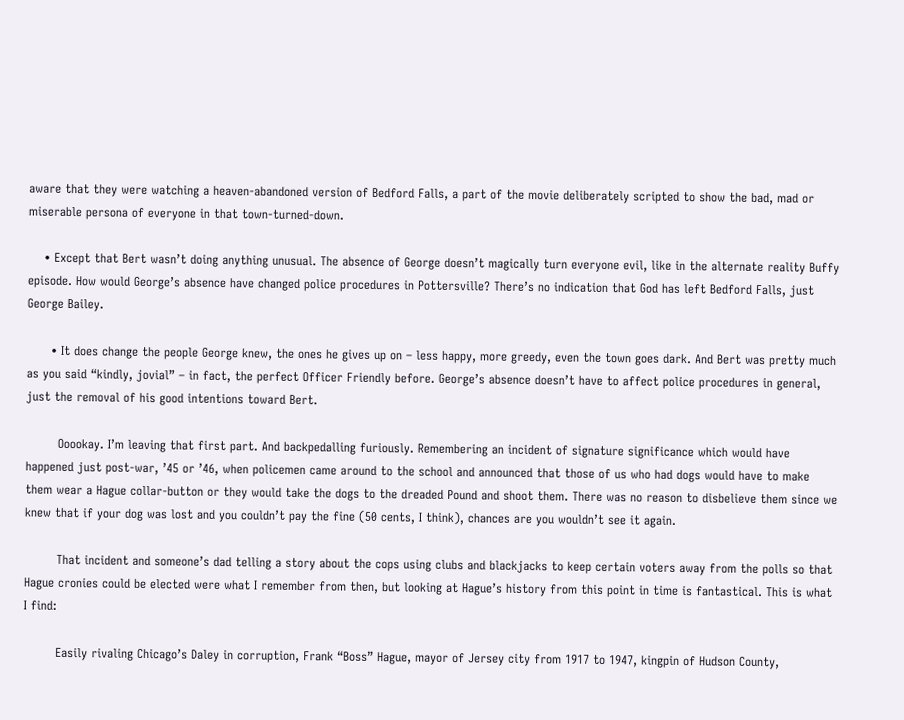aware that they were watching a heaven-abandoned version of Bedford Falls, a part of the movie deliberately scripted to show the bad, mad or miserable persona of everyone in that town-turned-down.

    • Except that Bert wasn’t doing anything unusual. The absence of George doesn’t magically turn everyone evil, like in the alternate reality Buffy episode. How would George’s absence have changed police procedures in Pottersville? There’s no indication that God has left Bedford Falls, just George Bailey.

      • It does change the people George knew, the ones he gives up on – less happy, more greedy, even the town goes dark. And Bert was pretty much as you said “kindly, jovial” – in fact, the perfect Officer Friendly before. George’s absence doesn’t have to affect police procedures in general, just the removal of his good intentions toward Bert.

        Ooookay. I’m leaving that first part. And backpedalling furiously. Remembering an incident of signature significance which would have happened just post-war, ’45 or ’46, when policemen came around to the school and announced that those of us who had dogs would have to make them wear a Hague collar-button or they would take the dogs to the dreaded Pound and shoot them. There was no reason to disbelieve them since we knew that if your dog was lost and you couldn’t pay the fine (50 cents, I think), chances are you wouldn’t see it again.

        That incident and someone’s dad telling a story about the cops using clubs and blackjacks to keep certain voters away from the polls so that Hague cronies could be elected were what I remember from then, but looking at Hague’s history from this point in time is fantastical. This is what I find:

        Easily rivaling Chicago’s Daley in corruption, Frank “Boss” Hague, mayor of Jersey city from 1917 to 1947, kingpin of Hudson County,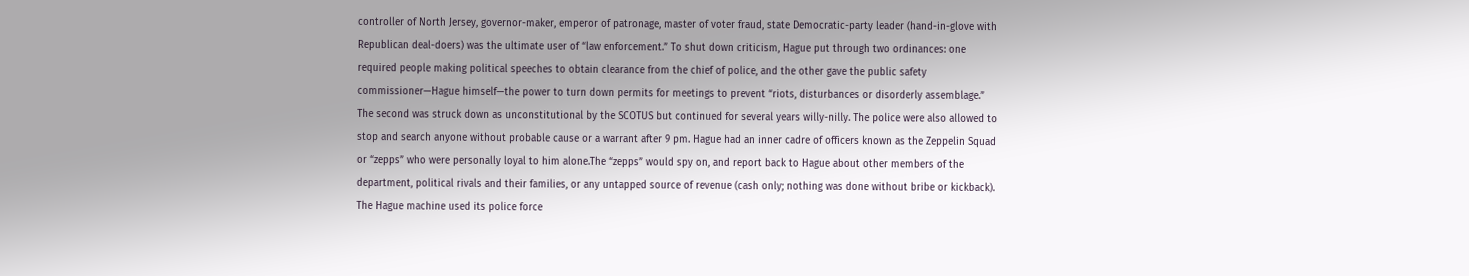controller of North Jersey, governor-maker, emperor of patronage, master of voter fraud, state Democratic-party leader (hand-in-glove with Republican deal-doers) was the ultimate user of “law enforcement.” To shut down criticism, Hague put through two ordinances: one required people making political speeches to obtain clearance from the chief of police, and the other gave the public safety commissioner—Hague himself—the power to turn down permits for meetings to prevent “riots, disturbances or disorderly assemblage.” The second was struck down as unconstitutional by the SCOTUS but continued for several years willy-nilly. The police were also allowed to stop and search anyone without probable cause or a warrant after 9 pm. Hague had an inner cadre of officers known as the Zeppelin Squad or “zepps” who were personally loyal to him alone.The “zepps” would spy on, and report back to Hague about other members of the department, political rivals and their families, or any untapped source of revenue (cash only; nothing was done without bribe or kickback). The Hague machine used its police force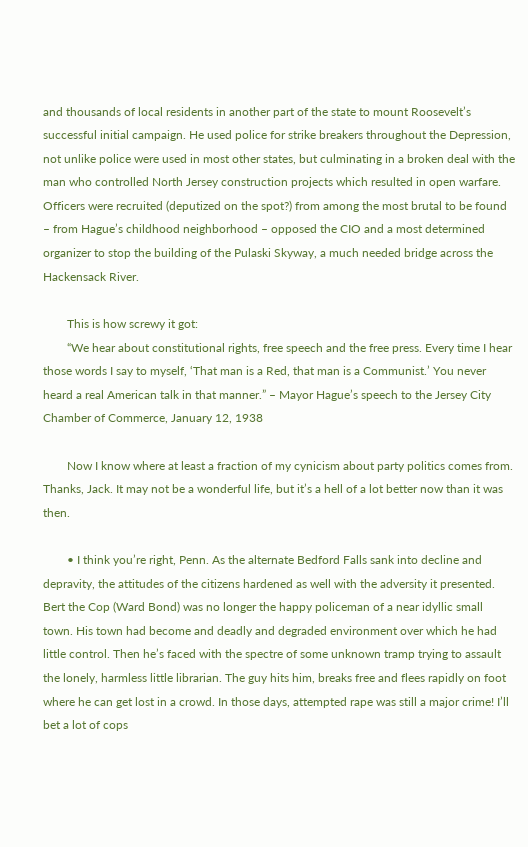and thousands of local residents in another part of the state to mount Roosevelt’s successful initial campaign. He used police for strike breakers throughout the Depression, not unlike police were used in most other states, but culminating in a broken deal with the man who controlled North Jersey construction projects which resulted in open warfare. Officers were recruited (deputized on the spot?) from among the most brutal to be found – from Hague’s childhood neighborhood – opposed the CIO and a most determined organizer to stop the building of the Pulaski Skyway, a much needed bridge across the Hackensack River.

        This is how screwy it got:
        “We hear about constitutional rights, free speech and the free press. Every time I hear those words I say to myself, ‘That man is a Red, that man is a Communist.’ You never heard a real American talk in that manner.” – Mayor Hague’s speech to the Jersey City Chamber of Commerce, January 12, 1938

        Now I know where at least a fraction of my cynicism about party politics comes from. Thanks, Jack. It may not be a wonderful life, but it’s a hell of a lot better now than it was then.

        • I think you’re right, Penn. As the alternate Bedford Falls sank into decline and depravity, the attitudes of the citizens hardened as well with the adversity it presented. Bert the Cop (Ward Bond) was no longer the happy policeman of a near idyllic small town. His town had become and deadly and degraded environment over which he had little control. Then he’s faced with the spectre of some unknown tramp trying to assault the lonely, harmless little librarian. The guy hits him, breaks free and flees rapidly on foot where he can get lost in a crowd. In those days, attempted rape was still a major crime! I’ll bet a lot of cops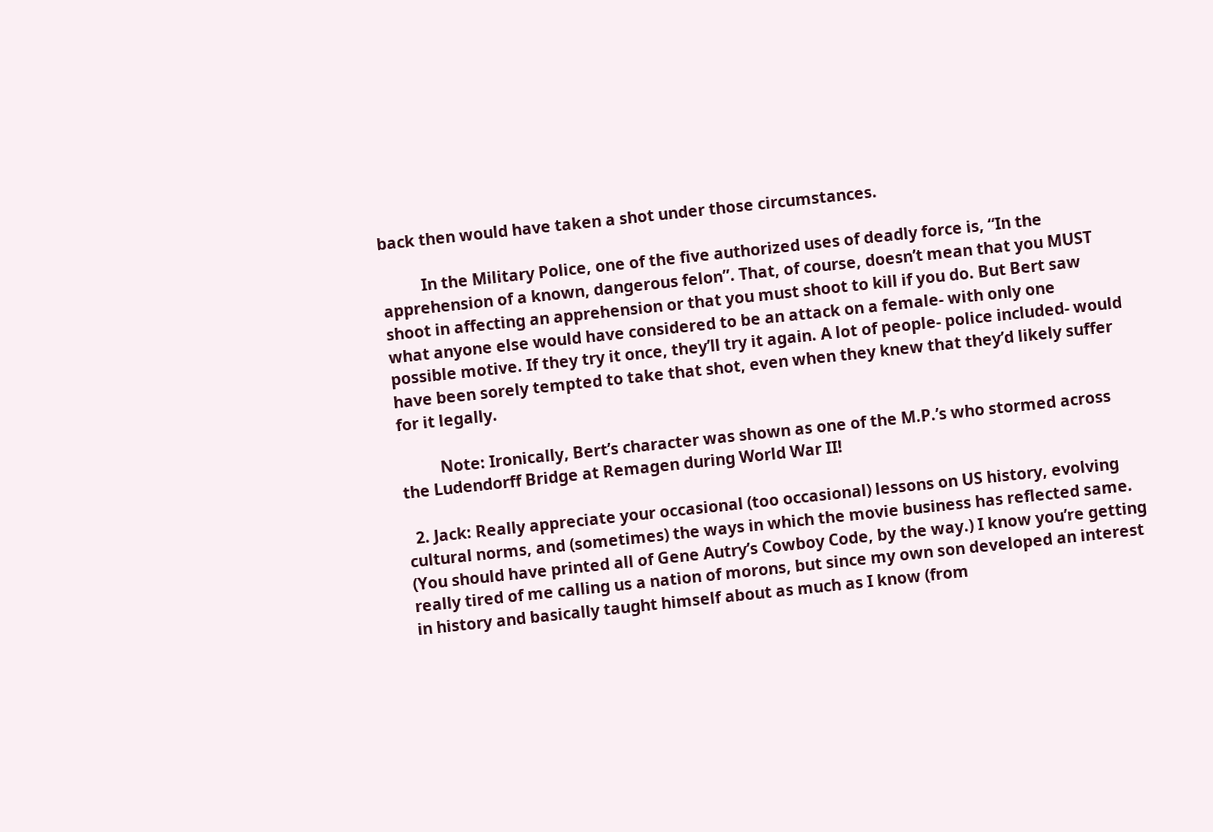back then would have taken a shot under those circumstances.

          In the Military Police, one of the five authorized uses of deadly force is, “In the apprehension of a known, dangerous felon”. That, of course, doesn’t mean that you MUST shoot in affecting an apprehension or that you must shoot to kill if you do. But Bert saw what anyone else would have considered to be an attack on a female- with only one possible motive. If they try it once, they’ll try it again. A lot of people- police included- would have been sorely tempted to take that shot, even when they knew that they’d likely suffer for it legally.

          Note: Ironically, Bert’s character was shown as one of the M.P.’s who stormed across the Ludendorff Bridge at Remagen during World War II!

  2. Jack: Really appreciate your occasional (too occasional) lessons on US history, evolving cultural norms, and (sometimes) the ways in which the movie business has reflected same. (You should have printed all of Gene Autry’s Cowboy Code, by the way.) I know you’re getting really tired of me calling us a nation of morons, but since my own son developed an interest in history and basically taught himself about as much as I know (from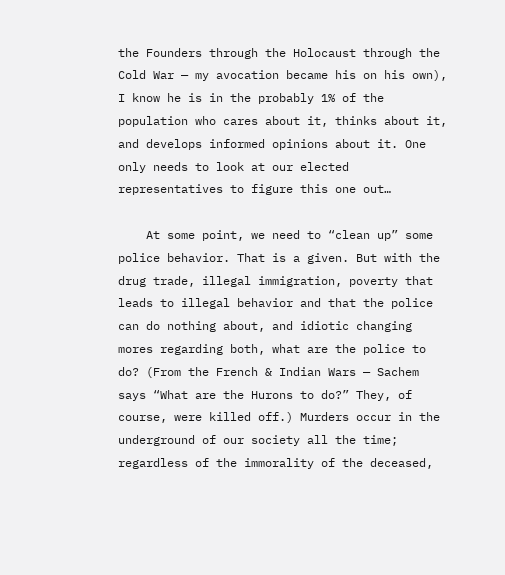the Founders through the Holocaust through the Cold War — my avocation became his on his own), I know he is in the probably 1% of the population who cares about it, thinks about it, and develops informed opinions about it. One only needs to look at our elected representatives to figure this one out…

    At some point, we need to “clean up” some police behavior. That is a given. But with the drug trade, illegal immigration, poverty that leads to illegal behavior and that the police can do nothing about, and idiotic changing mores regarding both, what are the police to do? (From the French & Indian Wars — Sachem says “What are the Hurons to do?” They, of course, were killed off.) Murders occur in the underground of our society all the time; regardless of the immorality of the deceased,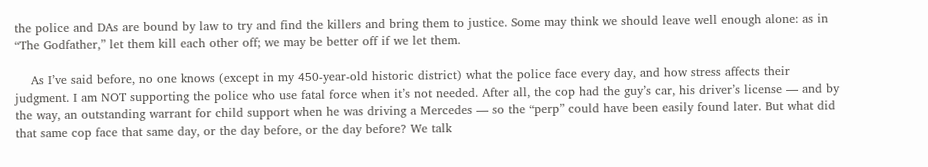the police and DAs are bound by law to try and find the killers and bring them to justice. Some may think we should leave well enough alone: as in “The Godfather,” let them kill each other off; we may be better off if we let them.

    As I’ve said before, no one knows (except in my 450-year-old historic district) what the police face every day, and how stress affects their judgment. I am NOT supporting the police who use fatal force when it’s not needed. After all, the cop had the guy’s car, his driver’s license — and by the way, an outstanding warrant for child support when he was driving a Mercedes — so the “perp” could have been easily found later. But what did that same cop face that same day, or the day before, or the day before? We talk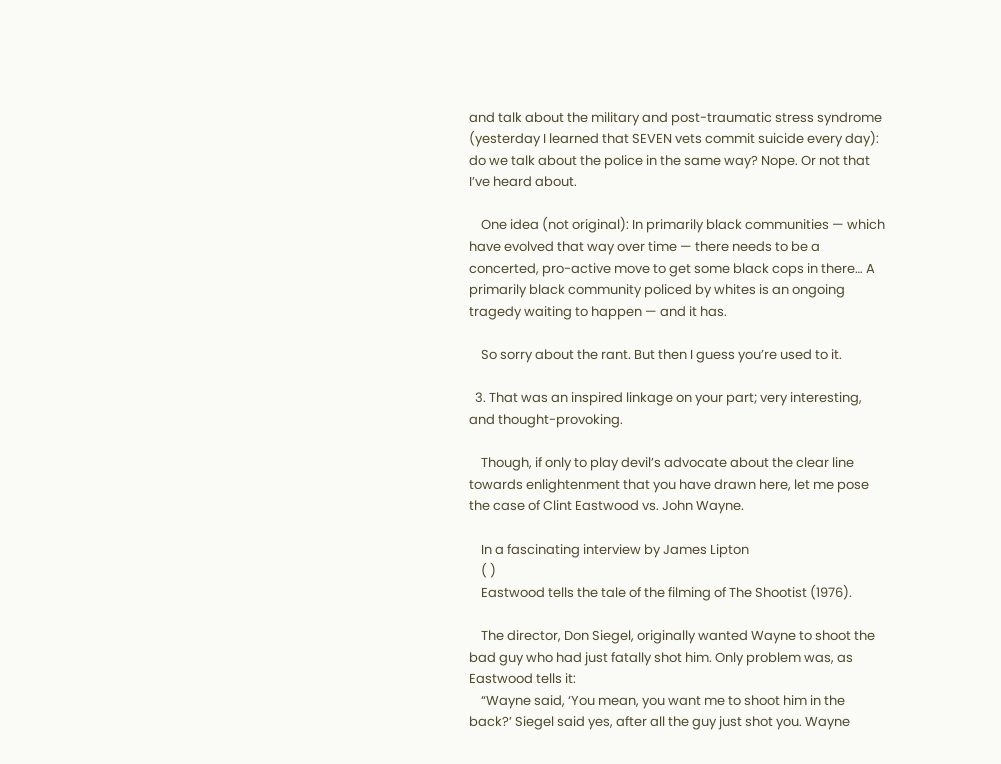and talk about the military and post-traumatic stress syndrome (yesterday I learned that SEVEN vets commit suicide every day): do we talk about the police in the same way? Nope. Or not that I’ve heard about.

    One idea (not original): In primarily black communities — which have evolved that way over time — there needs to be a concerted, pro-active move to get some black cops in there… A primarily black community policed by whites is an ongoing tragedy waiting to happen — and it has.

    So sorry about the rant. But then I guess you’re used to it.

  3. That was an inspired linkage on your part; very interesting, and thought-provoking.

    Though, if only to play devil’s advocate about the clear line towards enlightenment that you have drawn here, let me pose the case of Clint Eastwood vs. John Wayne.

    In a fascinating interview by James Lipton
    ( )
    Eastwood tells the tale of the filming of The Shootist (1976).

    The director, Don Siegel, originally wanted Wayne to shoot the bad guy who had just fatally shot him. Only problem was, as Eastwood tells it:
    “Wayne said, ‘You mean, you want me to shoot him in the back?’ Siegel said yes, after all the guy just shot you. Wayne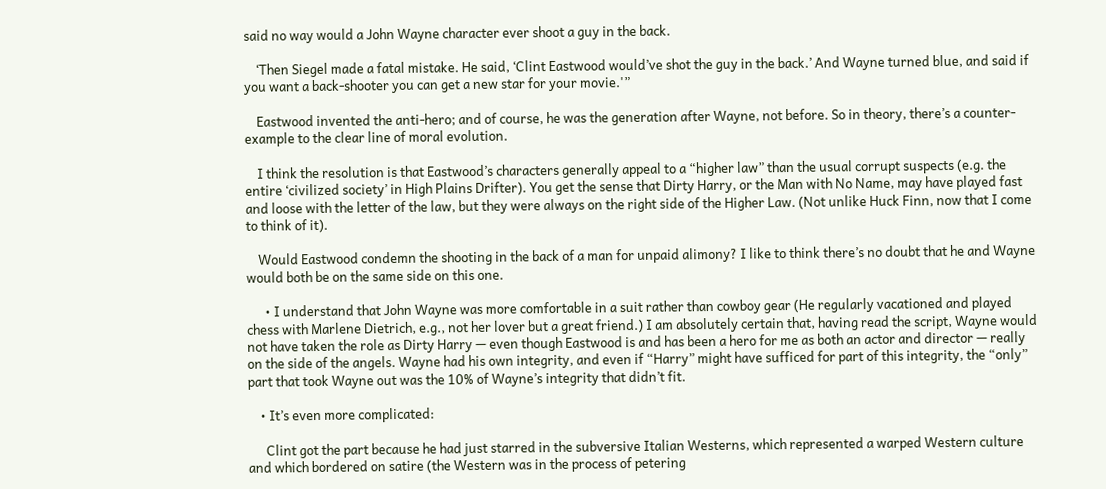said no way would a John Wayne character ever shoot a guy in the back.

    ‘Then Siegel made a fatal mistake. He said, ‘Clint Eastwood would’ve shot the guy in the back.’ And Wayne turned blue, and said if you want a back-shooter you can get a new star for your movie.'”

    Eastwood invented the anti-hero; and of course, he was the generation after Wayne, not before. So in theory, there’s a counter-example to the clear line of moral evolution.

    I think the resolution is that Eastwood’s characters generally appeal to a “higher law” than the usual corrupt suspects (e.g. the entire ‘civilized society’ in High Plains Drifter). You get the sense that Dirty Harry, or the Man with No Name, may have played fast and loose with the letter of the law, but they were always on the right side of the Higher Law. (Not unlike Huck Finn, now that I come to think of it).

    Would Eastwood condemn the shooting in the back of a man for unpaid alimony? I like to think there’s no doubt that he and Wayne would both be on the same side on this one.

      • I understand that John Wayne was more comfortable in a suit rather than cowboy gear (He regularly vacationed and played chess with Marlene Dietrich, e.g., not her lover but a great friend.) I am absolutely certain that, having read the script, Wayne would not have taken the role as Dirty Harry — even though Eastwood is and has been a hero for me as both an actor and director — really on the side of the angels. Wayne had his own integrity, and even if “Harry” might have sufficed for part of this integrity, the “only” part that took Wayne out was the 10% of Wayne’s integrity that didn’t fit.

    • It’s even more complicated:

      Clint got the part because he had just starred in the subversive Italian Westerns, which represented a warped Western culture and which bordered on satire (the Western was in the process of petering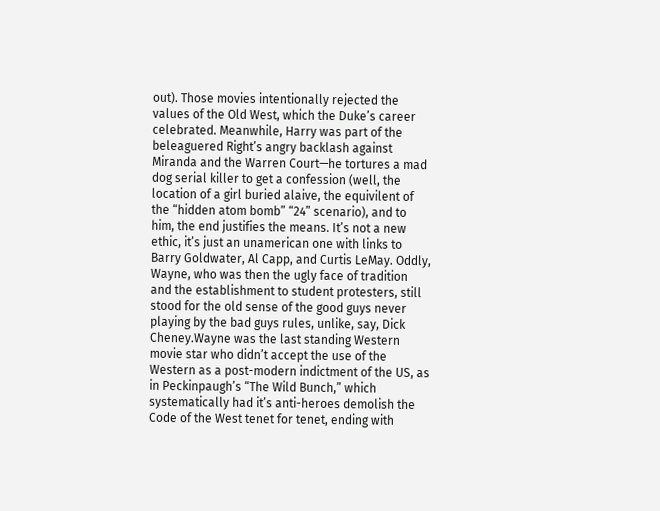out). Those movies intentionally rejected the values of the Old West, which the Duke’s career celebrated. Meanwhile, Harry was part of the beleaguered Right’s angry backlash against Miranda and the Warren Court—he tortures a mad dog serial killer to get a confession (well, the location of a girl buried alaive, the equivilent of the “hidden atom bomb” “24” scenario), and to him, the end justifies the means. It’s not a new ethic, it’s just an unamerican one with links to Barry Goldwater, Al Capp, and Curtis LeMay. Oddly, Wayne, who was then the ugly face of tradition and the establishment to student protesters, still stood for the old sense of the good guys never playing by the bad guys rules, unlike, say, Dick Cheney.Wayne was the last standing Western movie star who didn’t accept the use of the Western as a post-modern indictment of the US, as in Peckinpaugh’s “The Wild Bunch,” which systematically had it’s anti-heroes demolish the Code of the West tenet for tenet, ending with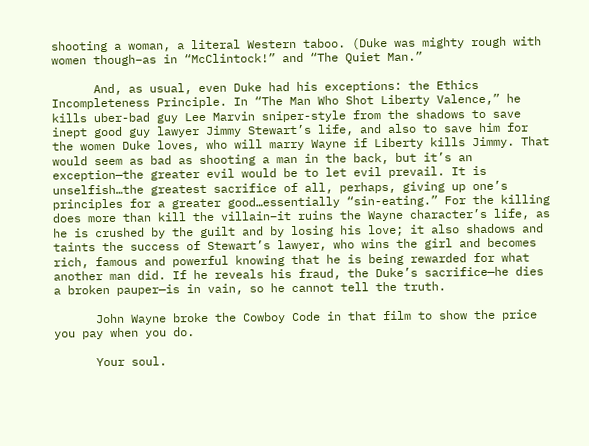shooting a woman, a literal Western taboo. (Duke was mighty rough with women though–as in “McClintock!” and “The Quiet Man.”

      And, as usual, even Duke had his exceptions: the Ethics Incompleteness Principle. In “The Man Who Shot Liberty Valence,” he kills uber-bad guy Lee Marvin sniper-style from the shadows to save inept good guy lawyer Jimmy Stewart’s life, and also to save him for the women Duke loves, who will marry Wayne if Liberty kills Jimmy. That would seem as bad as shooting a man in the back, but it’s an exception—the greater evil would be to let evil prevail. It is unselfish…the greatest sacrifice of all, perhaps, giving up one’s principles for a greater good…essentially “sin-eating.” For the killing does more than kill the villain–it ruins the Wayne character’s life, as he is crushed by the guilt and by losing his love; it also shadows and taints the success of Stewart’s lawyer, who wins the girl and becomes rich, famous and powerful knowing that he is being rewarded for what another man did. If he reveals his fraud, the Duke’s sacrifice—he dies a broken pauper—is in vain, so he cannot tell the truth.

      John Wayne broke the Cowboy Code in that film to show the price you pay when you do.

      Your soul.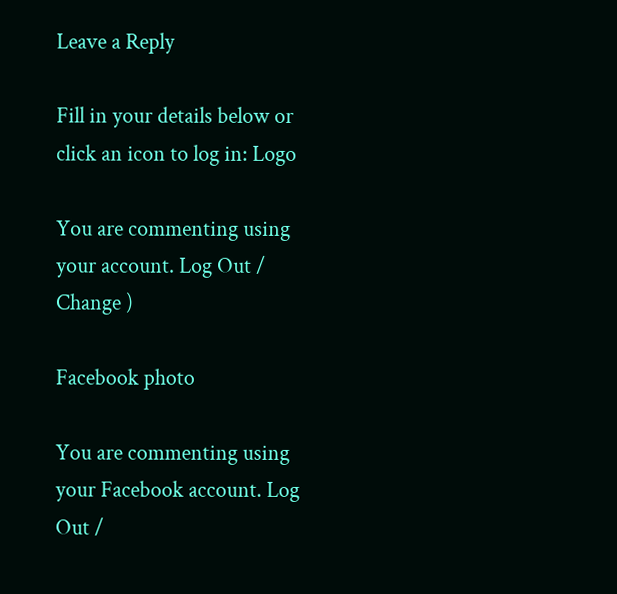Leave a Reply

Fill in your details below or click an icon to log in: Logo

You are commenting using your account. Log Out /  Change )

Facebook photo

You are commenting using your Facebook account. Log Out /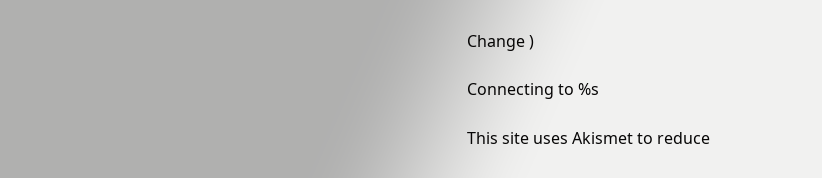Change )

Connecting to %s

This site uses Akismet to reduce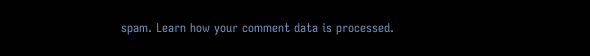spam. Learn how your comment data is processed.